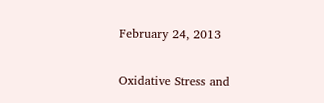February 24, 2013

Oxidative Stress and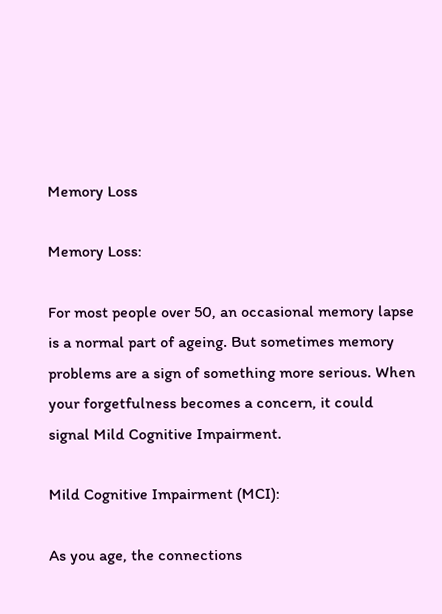Memory Loss

Memory Loss:

For most people over 50, an occasional memory lapse is a normal part of ageing. But sometimes memory problems are a sign of something more serious. When your forgetfulness becomes a concern, it could signal Mild Cognitive Impairment.

Mild Cognitive Impairment (MCI):

As you age, the connections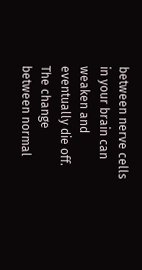between nerve cells in your brain can weaken and eventually die off.  The change between normal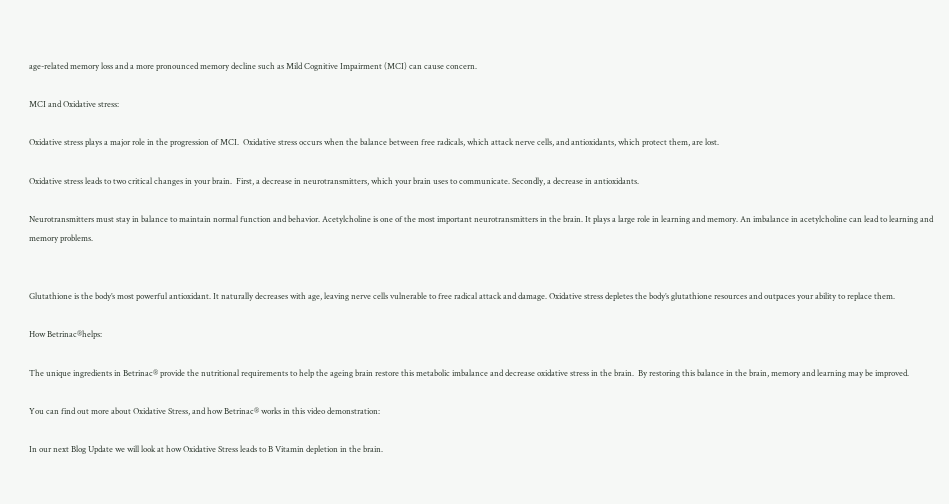age-related memory loss and a more pronounced memory decline such as Mild Cognitive Impairment (MCI) can cause concern.

MCI and Oxidative stress:

Oxidative stress plays a major role in the progression of MCI.  Oxidative stress occurs when the balance between free radicals, which attack nerve cells, and antioxidants, which protect them, are lost.

Oxidative stress leads to two critical changes in your brain.  First, a decrease in neurotransmitters, which your brain uses to communicate. Secondly, a decrease in antioxidants.

Neurotransmitters must stay in balance to maintain normal function and behavior. Acetylcholine is one of the most important neurotransmitters in the brain. It plays a large role in learning and memory. An imbalance in acetylcholine can lead to learning and memory problems.


Glutathione is the body’s most powerful antioxidant. It naturally decreases with age, leaving nerve cells vulnerable to free radical attack and damage. Oxidative stress depletes the body’s glutathione resources and outpaces your ability to replace them.

How Betrinac®helps:

The unique ingredients in Betrinac® provide the nutritional requirements to help the ageing brain restore this metabolic imbalance and decrease oxidative stress in the brain.  By restoring this balance in the brain, memory and learning may be improved.

You can find out more about Oxidative Stress, and how Betrinac® works in this video demonstration:

In our next Blog Update we will look at how Oxidative Stress leads to B Vitamin depletion in the brain.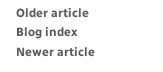Older article Blog index Newer article